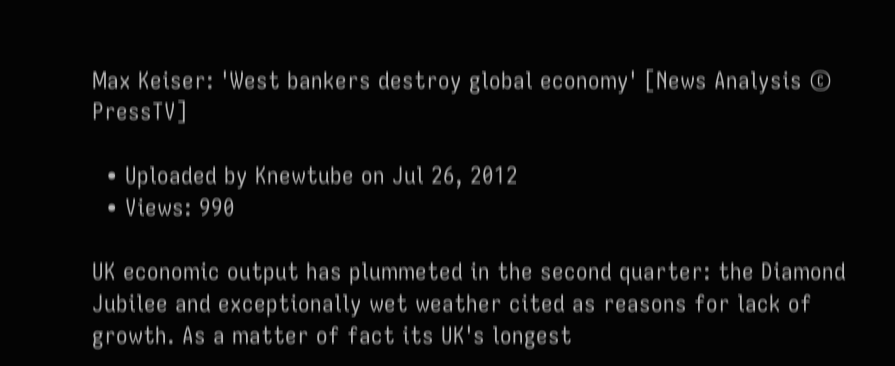Max Keiser: 'West bankers destroy global economy' [News Analysis © PressTV]

  • Uploaded by Knewtube on Jul 26, 2012
  • Views: 990

UK economic output has plummeted in the second quarter: the Diamond Jubilee and exceptionally wet weather cited as reasons for lack of growth. As a matter of fact its UK's longest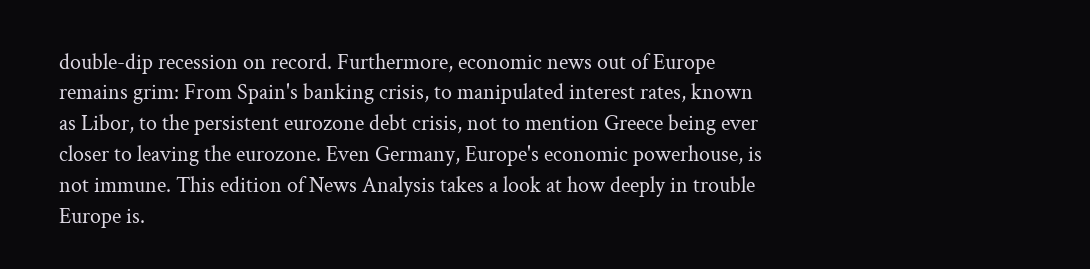double-dip recession on record. Furthermore, economic news out of Europe remains grim: From Spain's banking crisis, to manipulated interest rates, known as Libor, to the persistent eurozone debt crisis, not to mention Greece being ever closer to leaving the eurozone. Even Germany, Europe's economic powerhouse, is not immune. This edition of News Analysis takes a look at how deeply in trouble Europe is.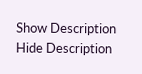Show Description Hide Description